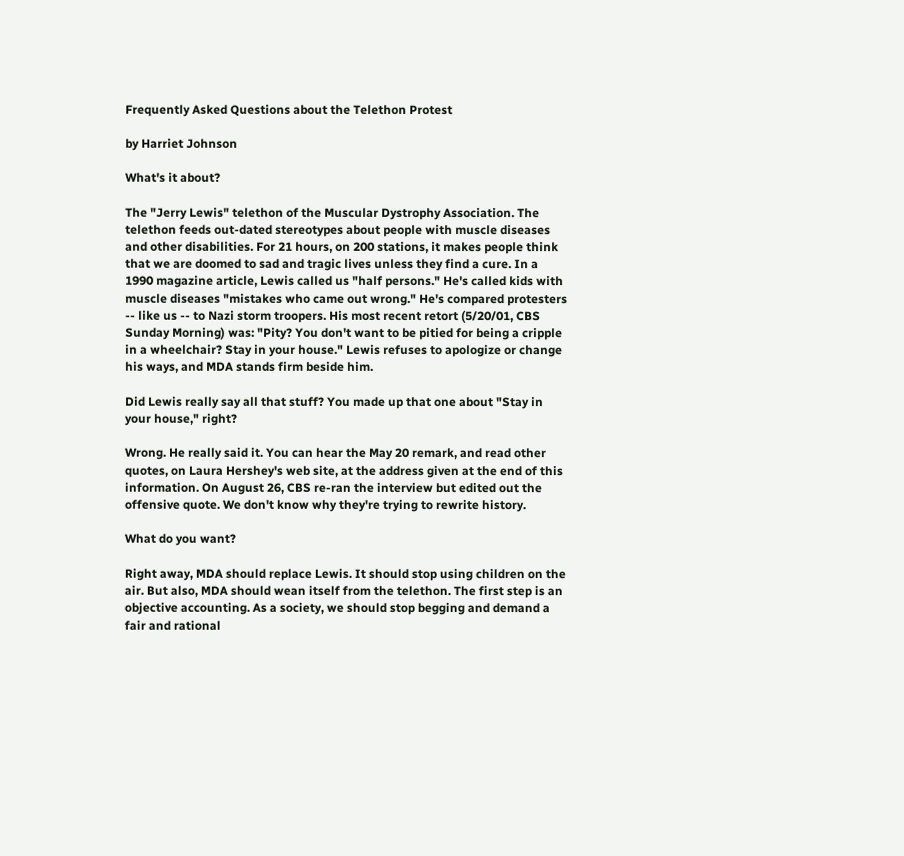Frequently Asked Questions about the Telethon Protest

by Harriet Johnson

What's it about?

The "Jerry Lewis" telethon of the Muscular Dystrophy Association. The telethon feeds out-dated stereotypes about people with muscle diseases and other disabilities. For 21 hours, on 200 stations, it makes people think that we are doomed to sad and tragic lives unless they find a cure. In a 1990 magazine article, Lewis called us "half persons." He's called kids with muscle diseases "mistakes who came out wrong." He's compared protesters -- like us -- to Nazi storm troopers. His most recent retort (5/20/01, CBS Sunday Morning) was: "Pity? You don't want to be pitied for being a cripple in a wheelchair? Stay in your house." Lewis refuses to apologize or change his ways, and MDA stands firm beside him.

Did Lewis really say all that stuff? You made up that one about "Stay in your house," right?

Wrong. He really said it. You can hear the May 20 remark, and read other quotes, on Laura Hershey's web site, at the address given at the end of this information. On August 26, CBS re-ran the interview but edited out the offensive quote. We don't know why they're trying to rewrite history.

What do you want?

Right away, MDA should replace Lewis. It should stop using children on the air. But also, MDA should wean itself from the telethon. The first step is an objective accounting. As a society, we should stop begging and demand a fair and rational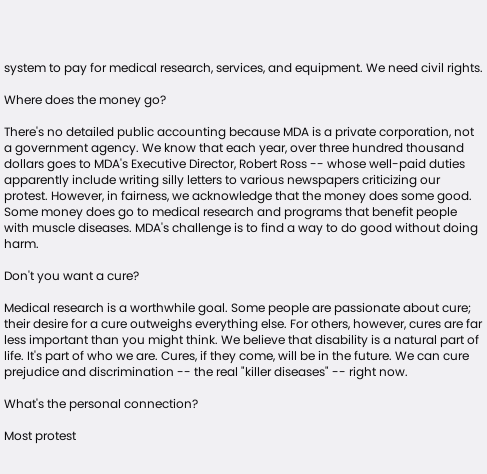system to pay for medical research, services, and equipment. We need civil rights.

Where does the money go?

There's no detailed public accounting because MDA is a private corporation, not a government agency. We know that each year, over three hundred thousand dollars goes to MDA's Executive Director, Robert Ross -- whose well-paid duties apparently include writing silly letters to various newspapers criticizing our protest. However, in fairness, we acknowledge that the money does some good. Some money does go to medical research and programs that benefit people with muscle diseases. MDA's challenge is to find a way to do good without doing harm.

Don't you want a cure?

Medical research is a worthwhile goal. Some people are passionate about cure; their desire for a cure outweighs everything else. For others, however, cures are far less important than you might think. We believe that disability is a natural part of life. It's part of who we are. Cures, if they come, will be in the future. We can cure prejudice and discrimination -- the real "killer diseases" -- right now.

What's the personal connection?

Most protest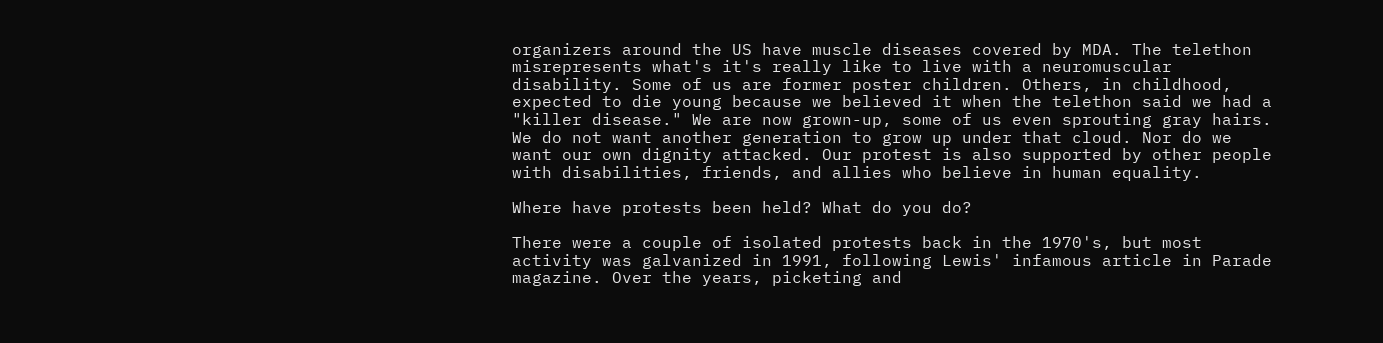organizers around the US have muscle diseases covered by MDA. The telethon misrepresents what's it's really like to live with a neuromuscular disability. Some of us are former poster children. Others, in childhood, expected to die young because we believed it when the telethon said we had a "killer disease." We are now grown-up, some of us even sprouting gray hairs. We do not want another generation to grow up under that cloud. Nor do we want our own dignity attacked. Our protest is also supported by other people with disabilities, friends, and allies who believe in human equality.

Where have protests been held? What do you do?

There were a couple of isolated protests back in the 1970's, but most activity was galvanized in 1991, following Lewis' infamous article in Parade magazine. Over the years, picketing and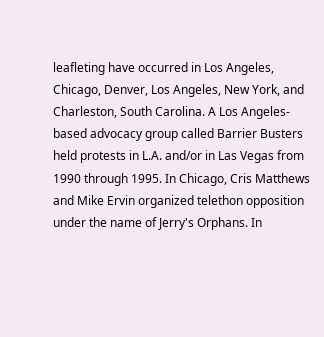leafleting have occurred in Los Angeles, Chicago, Denver, Los Angeles, New York, and Charleston, South Carolina. A Los Angeles-based advocacy group called Barrier Busters held protests in L.A. and/or in Las Vegas from 1990 through 1995. In Chicago, Cris Matthews and Mike Ervin organized telethon opposition under the name of Jerry's Orphans. In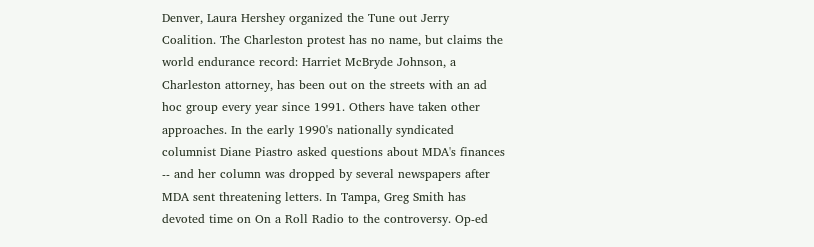Denver, Laura Hershey organized the Tune out Jerry Coalition. The Charleston protest has no name, but claims the world endurance record: Harriet McBryde Johnson, a Charleston attorney, has been out on the streets with an ad hoc group every year since 1991. Others have taken other approaches. In the early 1990's nationally syndicated columnist Diane Piastro asked questions about MDA's finances -- and her column was dropped by several newspapers after MDA sent threatening letters. In Tampa, Greg Smith has devoted time on On a Roll Radio to the controversy. Op-ed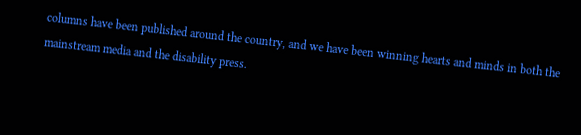columns have been published around the country, and we have been winning hearts and minds in both the mainstream media and the disability press.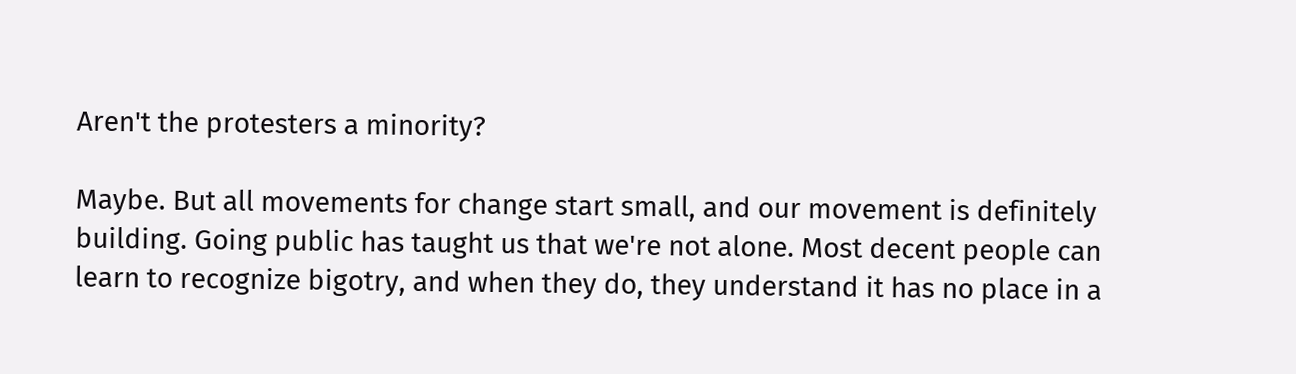Aren't the protesters a minority?

Maybe. But all movements for change start small, and our movement is definitely building. Going public has taught us that we're not alone. Most decent people can learn to recognize bigotry, and when they do, they understand it has no place in a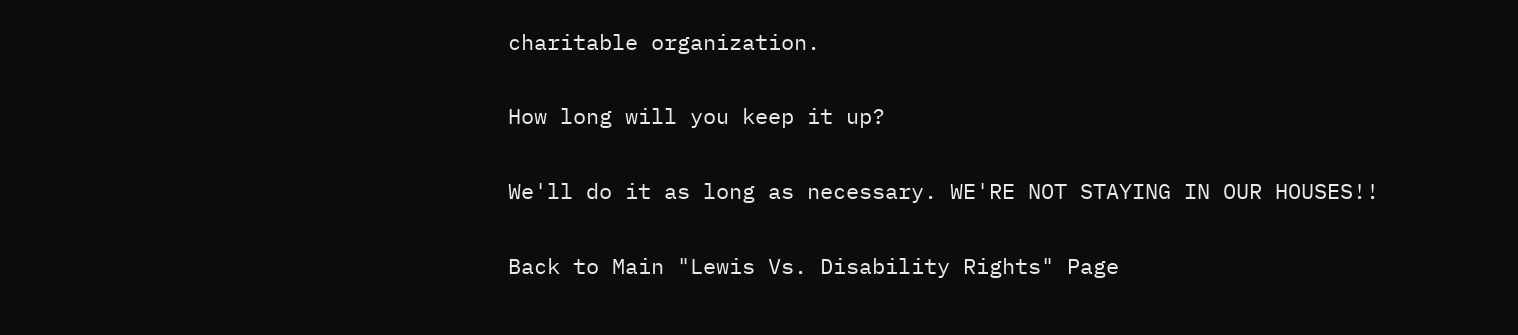charitable organization.

How long will you keep it up?

We'll do it as long as necessary. WE'RE NOT STAYING IN OUR HOUSES!!

Back to Main "Lewis Vs. Disability Rights" Page